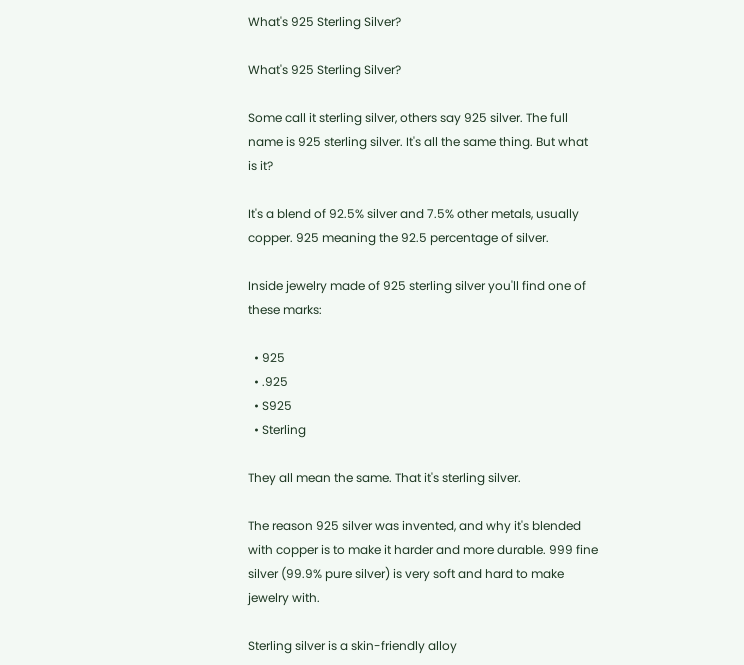What's 925 Sterling Silver?

What's 925 Sterling Silver?

Some call it sterling silver, others say 925 silver. The full name is 925 sterling silver. It's all the same thing. But what is it?

It's a blend of 92.5% silver and 7.5% other metals, usually copper. 925 meaning the 92.5 percentage of silver.

Inside jewelry made of 925 sterling silver you'll find one of these marks:

  • 925
  • .925
  • S925
  • Sterling

They all mean the same. That it's sterling silver.

The reason 925 silver was invented, and why it's blended with copper is to make it harder and more durable. 999 fine silver (99.9% pure silver) is very soft and hard to make jewelry with.

Sterling silver is a skin-friendly alloy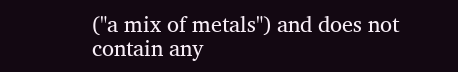("a mix of metals") and does not contain any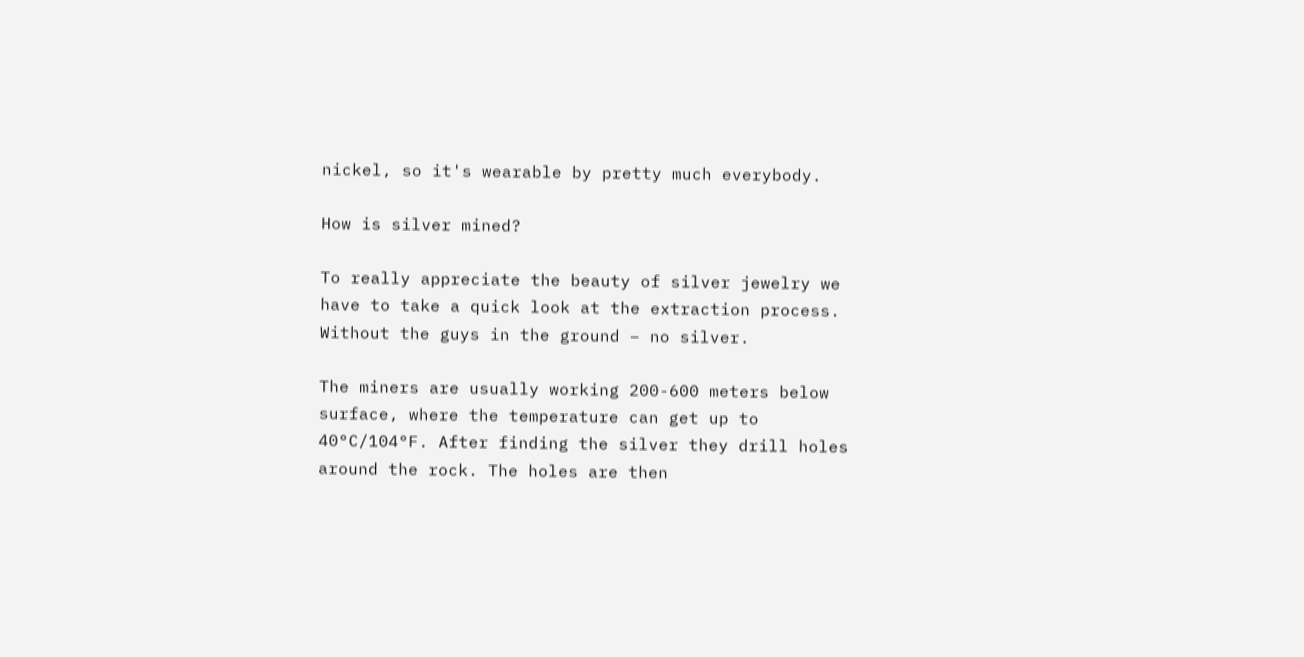nickel, so it's wearable by pretty much everybody.

How is silver mined?

To really appreciate the beauty of silver jewelry we have to take a quick look at the extraction process. Without the guys in the ground – no silver.

The miners are usually working 200-600 meters below surface, where the temperature can get up to 40°C/104°F. After finding the silver they drill holes around the rock. The holes are then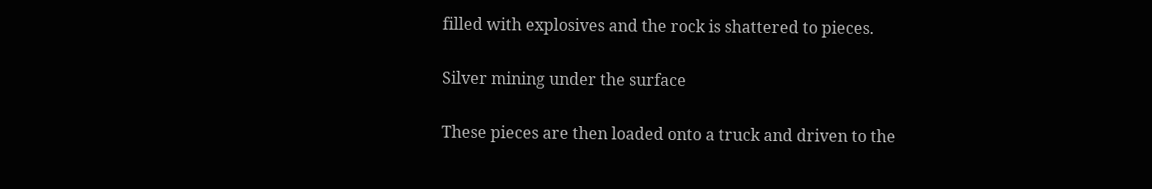filled with explosives and the rock is shattered to pieces.

Silver mining under the surface

These pieces are then loaded onto a truck and driven to the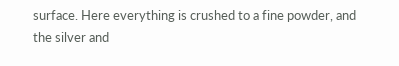surface. Here everything is crushed to a fine powder, and the silver and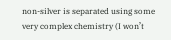non-silver is separated using some very complex chemistry (I won’t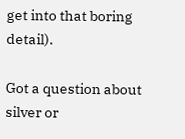get into that boring detail).

Got a question about silver or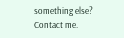something else? Contact me.